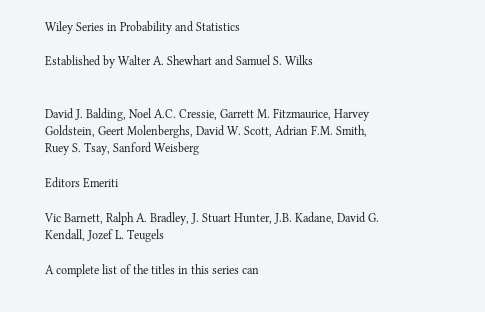Wiley Series in Probability and Statistics

Established by Walter A. Shewhart and Samuel S. Wilks


David J. Balding, Noel A.C. Cressie, Garrett M. Fitzmaurice, Harvey Goldstein, Geert Molenberghs, David W. Scott, Adrian F.M. Smith, Ruey S. Tsay, Sanford Weisberg

Editors Emeriti

Vic Barnett, Ralph A. Bradley, J. Stuart Hunter, J.B. Kadane, David G. Kendall, Jozef L. Teugels

A complete list of the titles in this series can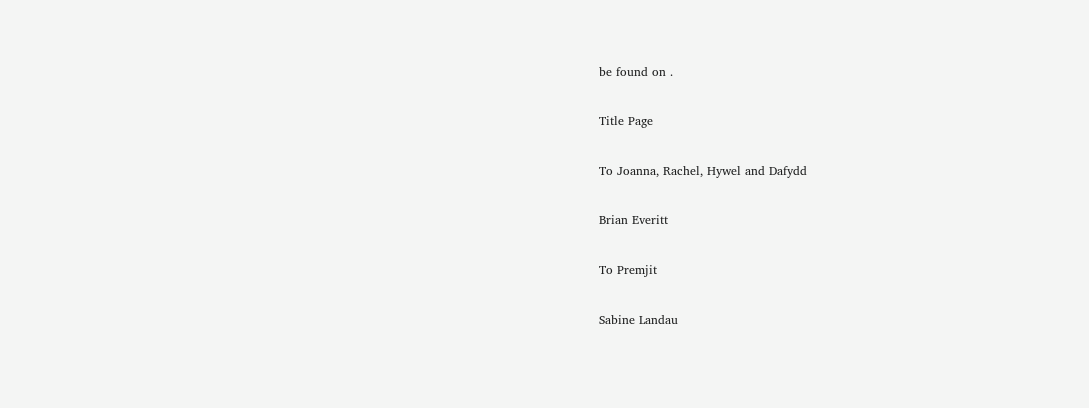be found on .

Title Page

To Joanna, Rachel, Hywel and Dafydd

Brian Everitt

To Premjit

Sabine Landau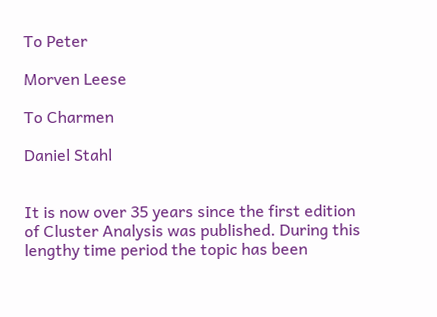To Peter

Morven Leese

To Charmen

Daniel Stahl


It is now over 35 years since the first edition of Cluster Analysis was published. During this lengthy time period the topic has been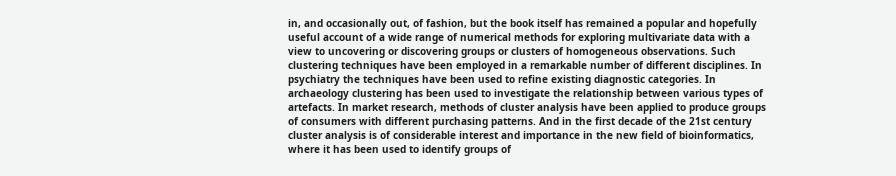in, and occasionally out, of fashion, but the book itself has remained a popular and hopefully useful account of a wide range of numerical methods for exploring multivariate data with a view to uncovering or discovering groups or clusters of homogeneous observations. Such clustering techniques have been employed in a remarkable number of different disciplines. In psychiatry the techniques have been used to refine existing diagnostic categories. In archaeology clustering has been used to investigate the relationship between various types of artefacts. In market research, methods of cluster analysis have been applied to produce groups of consumers with different purchasing patterns. And in the first decade of the 21st century cluster analysis is of considerable interest and importance in the new field of bioinformatics, where it has been used to identify groups of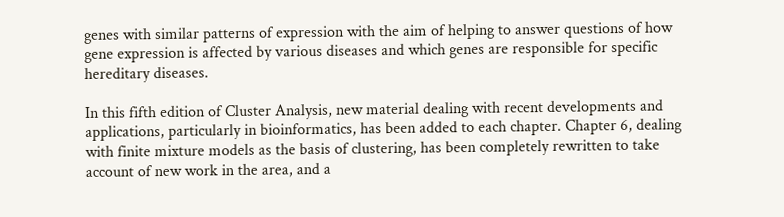genes with similar patterns of expression with the aim of helping to answer questions of how gene expression is affected by various diseases and which genes are responsible for specific hereditary diseases.

In this fifth edition of Cluster Analysis, new material dealing with recent developments and applications, particularly in bioinformatics, has been added to each chapter. Chapter 6, dealing with finite mixture models as the basis of clustering, has been completely rewritten to take account of new work in the area, and a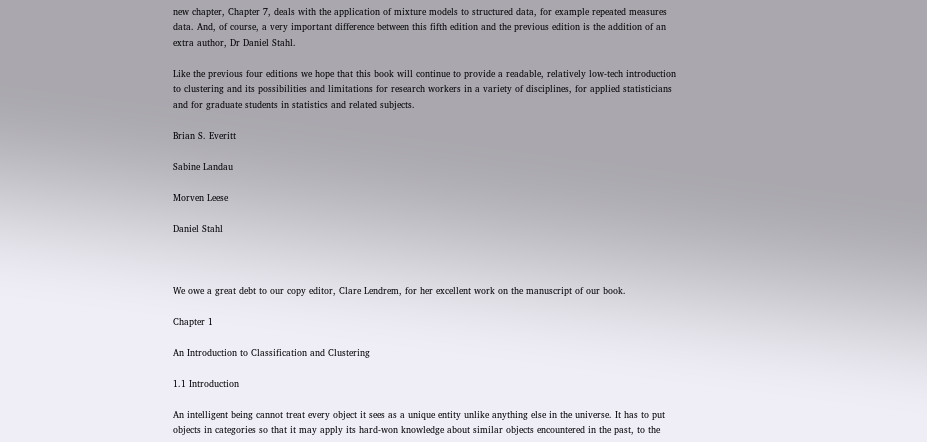new chapter, Chapter 7, deals with the application of mixture models to structured data, for example repeated measures data. And, of course, a very important difference between this fifth edition and the previous edition is the addition of an extra author, Dr Daniel Stahl.

Like the previous four editions we hope that this book will continue to provide a readable, relatively low-tech introduction to clustering and its possibilities and limitations for research workers in a variety of disciplines, for applied statisticians and for graduate students in statistics and related subjects.

Brian S. Everitt

Sabine Landau

Morven Leese

Daniel Stahl



We owe a great debt to our copy editor, Clare Lendrem, for her excellent work on the manuscript of our book.

Chapter 1

An Introduction to Classification and Clustering

1.1 Introduction

An intelligent being cannot treat every object it sees as a unique entity unlike anything else in the universe. It has to put objects in categories so that it may apply its hard-won knowledge about similar objects encountered in the past, to the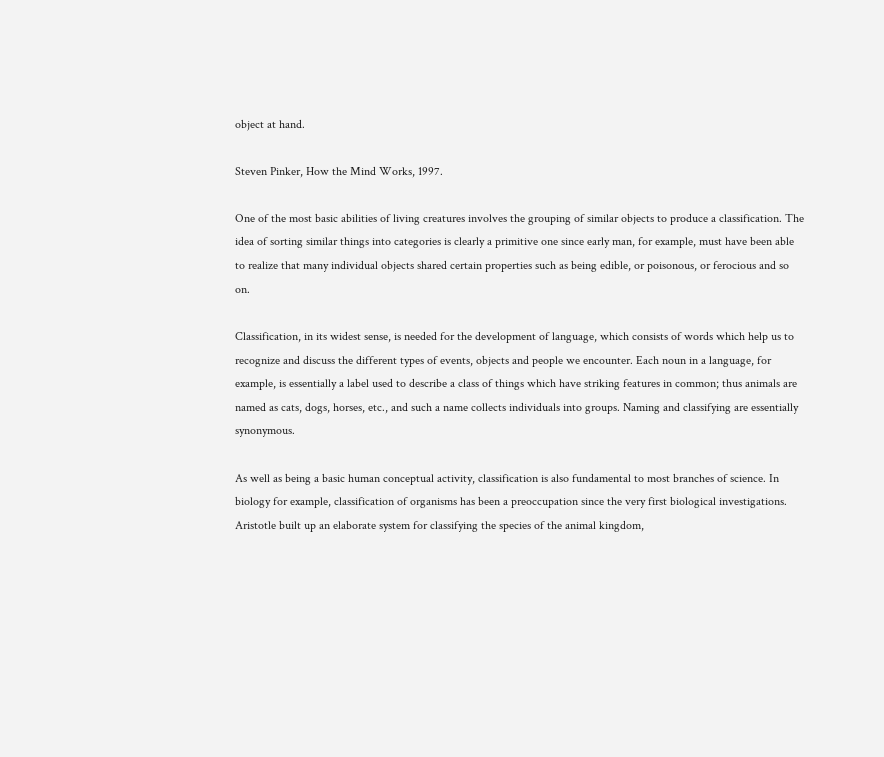object at hand.

Steven Pinker, How the Mind Works, 1997.

One of the most basic abilities of living creatures involves the grouping of similar objects to produce a classification. The idea of sorting similar things into categories is clearly a primitive one since early man, for example, must have been able to realize that many individual objects shared certain properties such as being edible, or poisonous, or ferocious and so on.

Classification, in its widest sense, is needed for the development of language, which consists of words which help us to recognize and discuss the different types of events, objects and people we encounter. Each noun in a language, for example, is essentially a label used to describe a class of things which have striking features in common; thus animals are named as cats, dogs, horses, etc., and such a name collects individuals into groups. Naming and classifying are essentially synonymous.

As well as being a basic human conceptual activity, classification is also fundamental to most branches of science. In biology for example, classification of organisms has been a preoccupation since the very first biological investigations. Aristotle built up an elaborate system for classifying the species of the animal kingdom,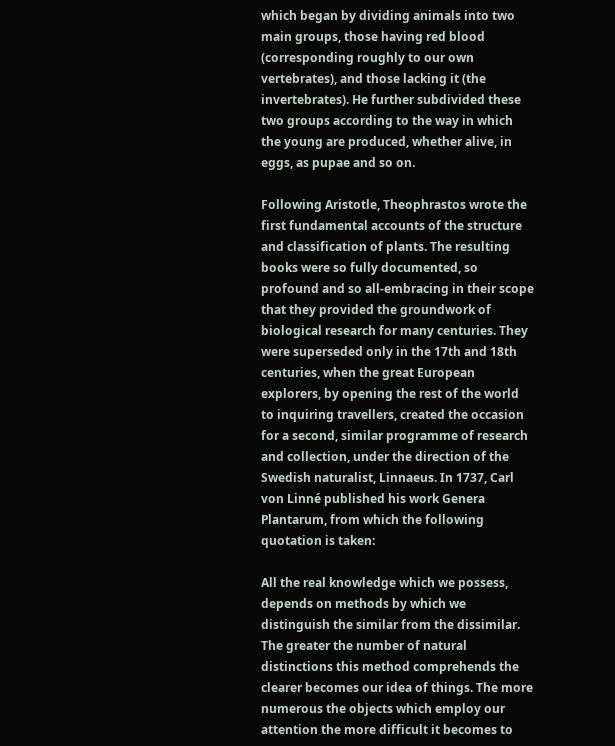which began by dividing animals into two main groups, those having red blood (corresponding roughly to our own vertebrates), and those lacking it (the invertebrates). He further subdivided these two groups according to the way in which the young are produced, whether alive, in eggs, as pupae and so on.

Following Aristotle, Theophrastos wrote the first fundamental accounts of the structure and classification of plants. The resulting books were so fully documented, so profound and so all-embracing in their scope that they provided the groundwork of biological research for many centuries. They were superseded only in the 17th and 18th centuries, when the great European explorers, by opening the rest of the world to inquiring travellers, created the occasion for a second, similar programme of research and collection, under the direction of the Swedish naturalist, Linnaeus. In 1737, Carl von Linné published his work Genera Plantarum, from which the following quotation is taken:

All the real knowledge which we possess, depends on methods by which we distinguish the similar from the dissimilar. The greater the number of natural distinctions this method comprehends the clearer becomes our idea of things. The more numerous the objects which employ our attention the more difficult it becomes to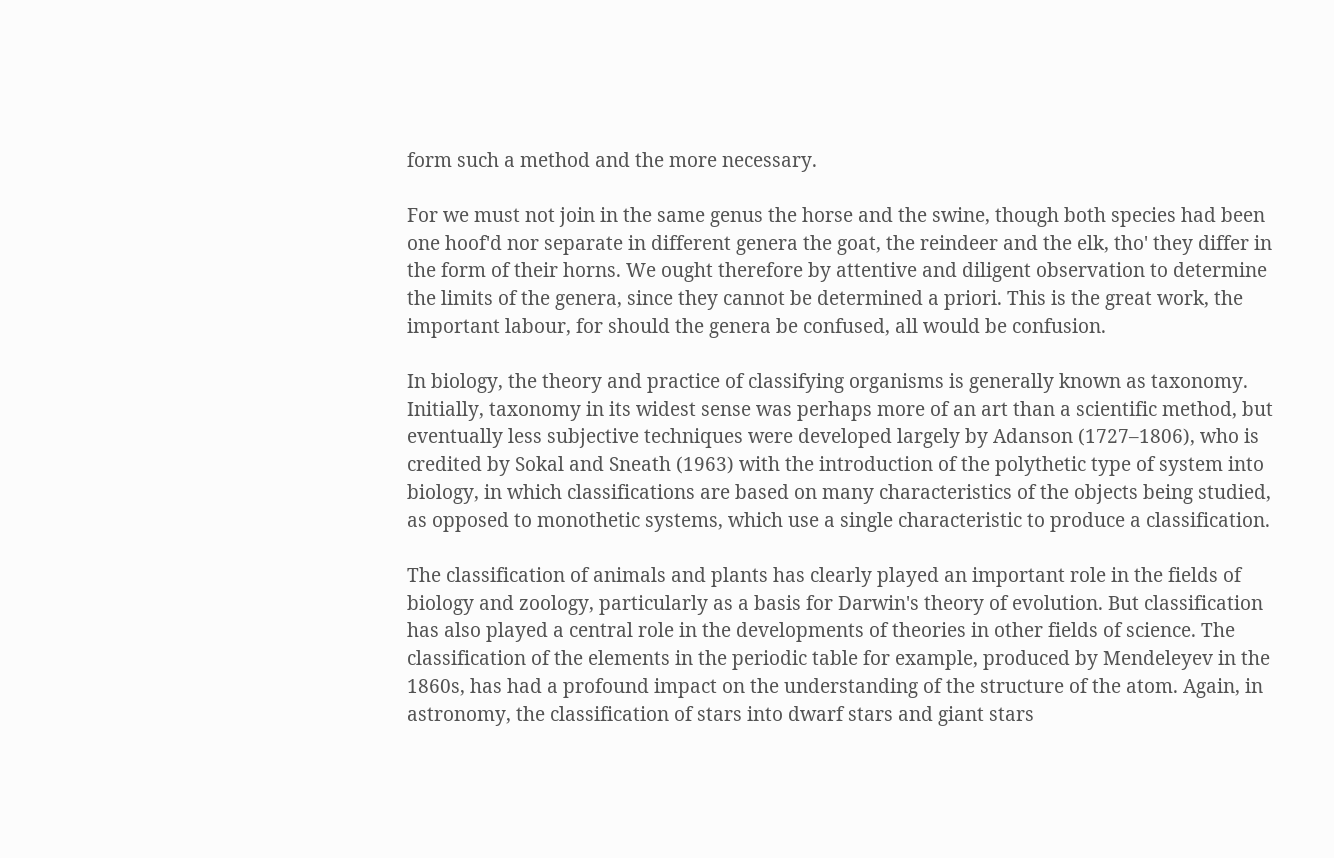form such a method and the more necessary.

For we must not join in the same genus the horse and the swine, though both species had been one hoof'd nor separate in different genera the goat, the reindeer and the elk, tho' they differ in the form of their horns. We ought therefore by attentive and diligent observation to determine the limits of the genera, since they cannot be determined a priori. This is the great work, the important labour, for should the genera be confused, all would be confusion.

In biology, the theory and practice of classifying organisms is generally known as taxonomy. Initially, taxonomy in its widest sense was perhaps more of an art than a scientific method, but eventually less subjective techniques were developed largely by Adanson (1727–1806), who is credited by Sokal and Sneath (1963) with the introduction of the polythetic type of system into biology, in which classifications are based on many characteristics of the objects being studied, as opposed to monothetic systems, which use a single characteristic to produce a classification.

The classification of animals and plants has clearly played an important role in the fields of biology and zoology, particularly as a basis for Darwin's theory of evolution. But classification has also played a central role in the developments of theories in other fields of science. The classification of the elements in the periodic table for example, produced by Mendeleyev in the 1860s, has had a profound impact on the understanding of the structure of the atom. Again, in astronomy, the classification of stars into dwarf stars and giant stars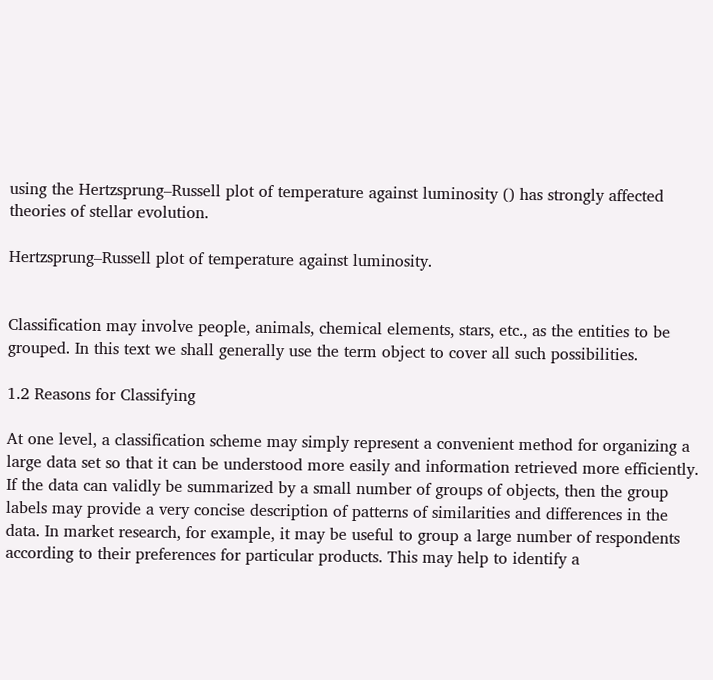using the Hertzsprung–Russell plot of temperature against luminosity () has strongly affected theories of stellar evolution.

Hertzsprung–Russell plot of temperature against luminosity.


Classification may involve people, animals, chemical elements, stars, etc., as the entities to be grouped. In this text we shall generally use the term object to cover all such possibilities.

1.2 Reasons for Classifying

At one level, a classification scheme may simply represent a convenient method for organizing a large data set so that it can be understood more easily and information retrieved more efficiently. If the data can validly be summarized by a small number of groups of objects, then the group labels may provide a very concise description of patterns of similarities and differences in the data. In market research, for example, it may be useful to group a large number of respondents according to their preferences for particular products. This may help to identify a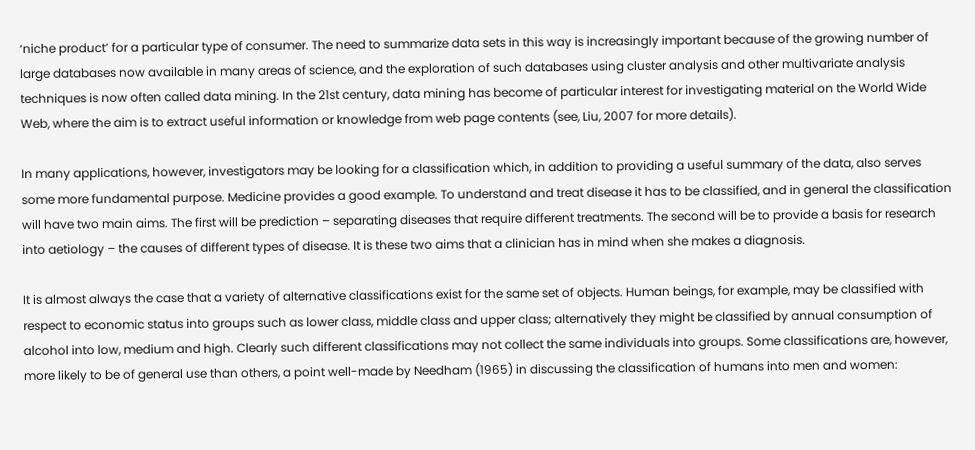‘niche product’ for a particular type of consumer. The need to summarize data sets in this way is increasingly important because of the growing number of large databases now available in many areas of science, and the exploration of such databases using cluster analysis and other multivariate analysis techniques is now often called data mining. In the 21st century, data mining has become of particular interest for investigating material on the World Wide Web, where the aim is to extract useful information or knowledge from web page contents (see, Liu, 2007 for more details).

In many applications, however, investigators may be looking for a classification which, in addition to providing a useful summary of the data, also serves some more fundamental purpose. Medicine provides a good example. To understand and treat disease it has to be classified, and in general the classification will have two main aims. The first will be prediction – separating diseases that require different treatments. The second will be to provide a basis for research into aetiology – the causes of different types of disease. It is these two aims that a clinician has in mind when she makes a diagnosis.

It is almost always the case that a variety of alternative classifications exist for the same set of objects. Human beings, for example, may be classified with respect to economic status into groups such as lower class, middle class and upper class; alternatively they might be classified by annual consumption of alcohol into low, medium and high. Clearly such different classifications may not collect the same individuals into groups. Some classifications are, however, more likely to be of general use than others, a point well-made by Needham (1965) in discussing the classification of humans into men and women: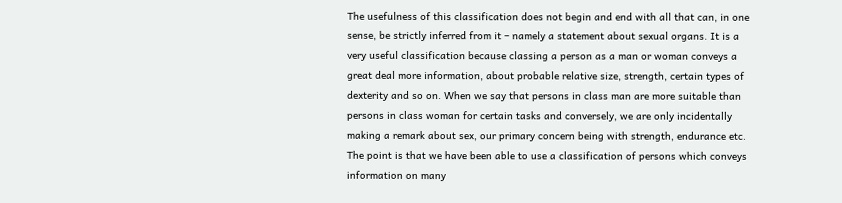The usefulness of this classification does not begin and end with all that can, in one sense, be strictly inferred from it – namely a statement about sexual organs. It is a very useful classification because classing a person as a man or woman conveys a great deal more information, about probable relative size, strength, certain types of dexterity and so on. When we say that persons in class man are more suitable than persons in class woman for certain tasks and conversely, we are only incidentally making a remark about sex, our primary concern being with strength, endurance etc. The point is that we have been able to use a classification of persons which conveys information on many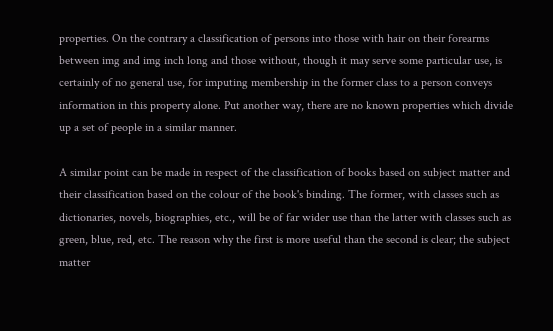properties. On the contrary a classification of persons into those with hair on their forearms between img and img inch long and those without, though it may serve some particular use, is certainly of no general use, for imputing membership in the former class to a person conveys information in this property alone. Put another way, there are no known properties which divide up a set of people in a similar manner.

A similar point can be made in respect of the classification of books based on subject matter and their classification based on the colour of the book's binding. The former, with classes such as dictionaries, novels, biographies, etc., will be of far wider use than the latter with classes such as green, blue, red, etc. The reason why the first is more useful than the second is clear; the subject matter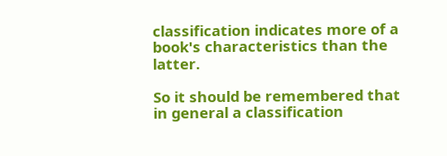classification indicates more of a book's characteristics than the latter.

So it should be remembered that in general a classification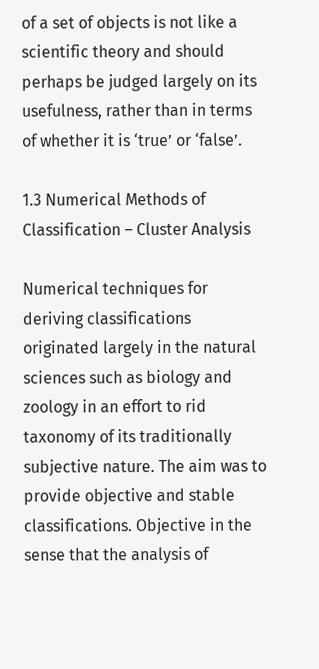of a set of objects is not like a scientific theory and should perhaps be judged largely on its usefulness, rather than in terms of whether it is ‘true’ or ‘false’.

1.3 Numerical Methods of Classification – Cluster Analysis

Numerical techniques for deriving classifications originated largely in the natural sciences such as biology and zoology in an effort to rid taxonomy of its traditionally subjective nature. The aim was to provide objective and stable classifications. Objective in the sense that the analysis of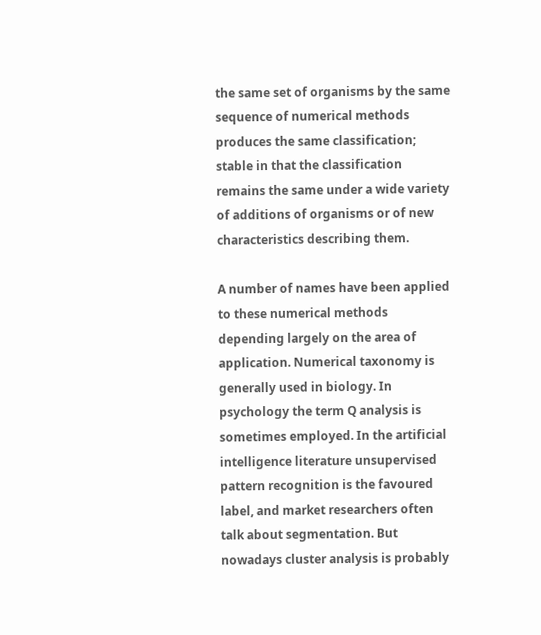the same set of organisms by the same sequence of numerical methods produces the same classification; stable in that the classification remains the same under a wide variety of additions of organisms or of new characteristics describing them.

A number of names have been applied to these numerical methods depending largely on the area of application. Numerical taxonomy is generally used in biology. In psychology the term Q analysis is sometimes employed. In the artificial intelligence literature unsupervised pattern recognition is the favoured label, and market researchers often talk about segmentation. But nowadays cluster analysis is probably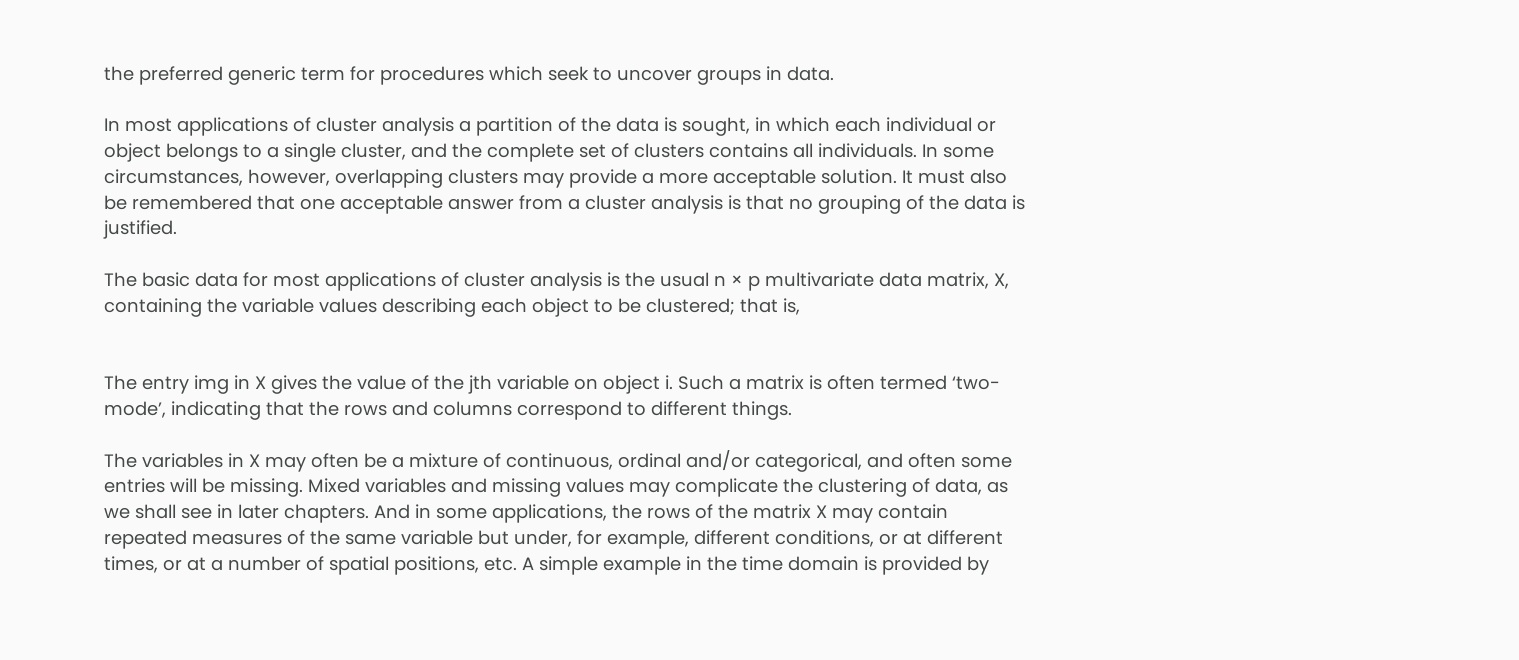the preferred generic term for procedures which seek to uncover groups in data.

In most applications of cluster analysis a partition of the data is sought, in which each individual or object belongs to a single cluster, and the complete set of clusters contains all individuals. In some circumstances, however, overlapping clusters may provide a more acceptable solution. It must also be remembered that one acceptable answer from a cluster analysis is that no grouping of the data is justified.

The basic data for most applications of cluster analysis is the usual n × p multivariate data matrix, X, containing the variable values describing each object to be clustered; that is,


The entry img in X gives the value of the jth variable on object i. Such a matrix is often termed ‘two-mode’, indicating that the rows and columns correspond to different things.

The variables in X may often be a mixture of continuous, ordinal and/or categorical, and often some entries will be missing. Mixed variables and missing values may complicate the clustering of data, as we shall see in later chapters. And in some applications, the rows of the matrix X may contain repeated measures of the same variable but under, for example, different conditions, or at different times, or at a number of spatial positions, etc. A simple example in the time domain is provided by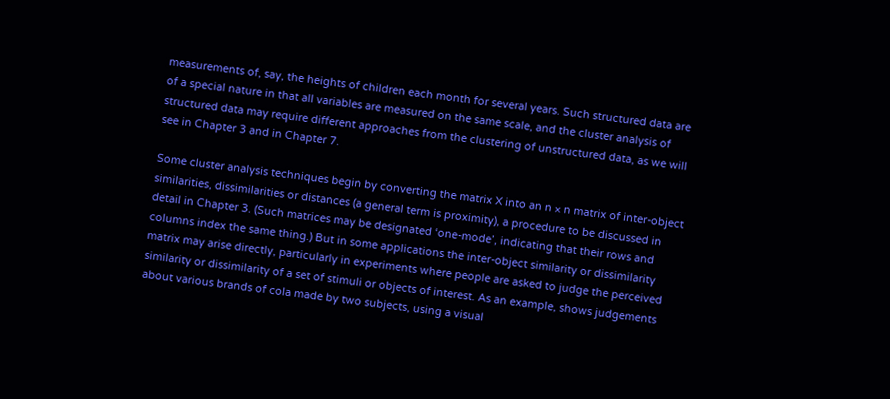measurements of, say, the heights of children each month for several years. Such structured data are of a special nature in that all variables are measured on the same scale, and the cluster analysis of structured data may require different approaches from the clustering of unstructured data, as we will see in Chapter 3 and in Chapter 7.

Some cluster analysis techniques begin by converting the matrix X into an n × n matrix of inter-object similarities, dissimilarities or distances (a general term is proximity), a procedure to be discussed in detail in Chapter 3. (Such matrices may be designated ‘one-mode’, indicating that their rows and columns index the same thing.) But in some applications the inter-object similarity or dissimilarity matrix may arise directly, particularly in experiments where people are asked to judge the perceived similarity or dissimilarity of a set of stimuli or objects of interest. As an example, shows judgements about various brands of cola made by two subjects, using a visual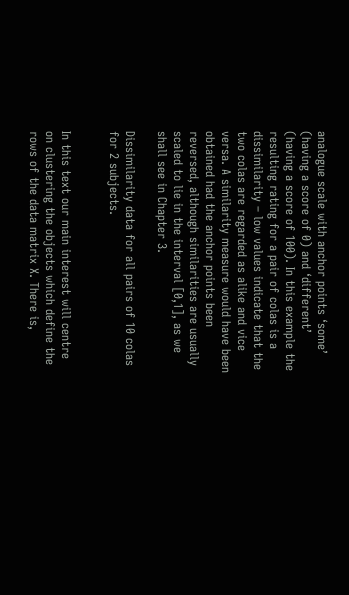analogue scale with anchor points ‘some’ (having a score of 0) and ‘different’ (having a score of 100). In this example the resulting rating for a pair of colas is a dissimilarity – low values indicate that the two colas are regarded as alike and vice versa. A similarity measure would have been obtained had the anchor points been reversed, although similarities are usually scaled to lie in the interval [0,1], as we shall see in Chapter 3.

Dissimilarity data for all pairs of 10 colas for 2 subjects.


In this text our main interest will centre on clustering the objects which define the rows of the data matrix X. There is,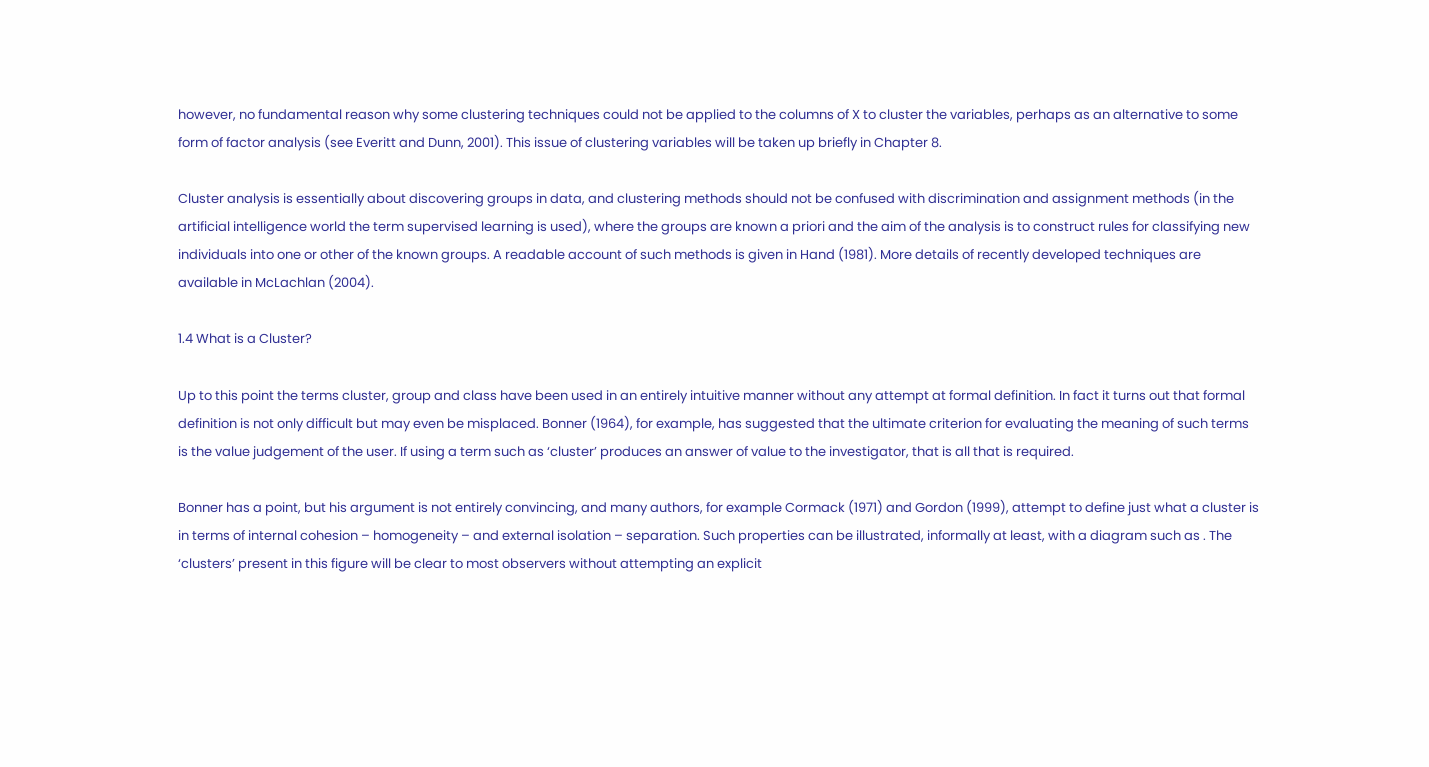however, no fundamental reason why some clustering techniques could not be applied to the columns of X to cluster the variables, perhaps as an alternative to some form of factor analysis (see Everitt and Dunn, 2001). This issue of clustering variables will be taken up briefly in Chapter 8.

Cluster analysis is essentially about discovering groups in data, and clustering methods should not be confused with discrimination and assignment methods (in the artificial intelligence world the term supervised learning is used), where the groups are known a priori and the aim of the analysis is to construct rules for classifying new individuals into one or other of the known groups. A readable account of such methods is given in Hand (1981). More details of recently developed techniques are available in McLachlan (2004).

1.4 What is a Cluster?

Up to this point the terms cluster, group and class have been used in an entirely intuitive manner without any attempt at formal definition. In fact it turns out that formal definition is not only difficult but may even be misplaced. Bonner (1964), for example, has suggested that the ultimate criterion for evaluating the meaning of such terms is the value judgement of the user. If using a term such as ‘cluster’ produces an answer of value to the investigator, that is all that is required.

Bonner has a point, but his argument is not entirely convincing, and many authors, for example Cormack (1971) and Gordon (1999), attempt to define just what a cluster is in terms of internal cohesion – homogeneity – and external isolation – separation. Such properties can be illustrated, informally at least, with a diagram such as . The ‘clusters’ present in this figure will be clear to most observers without attempting an explicit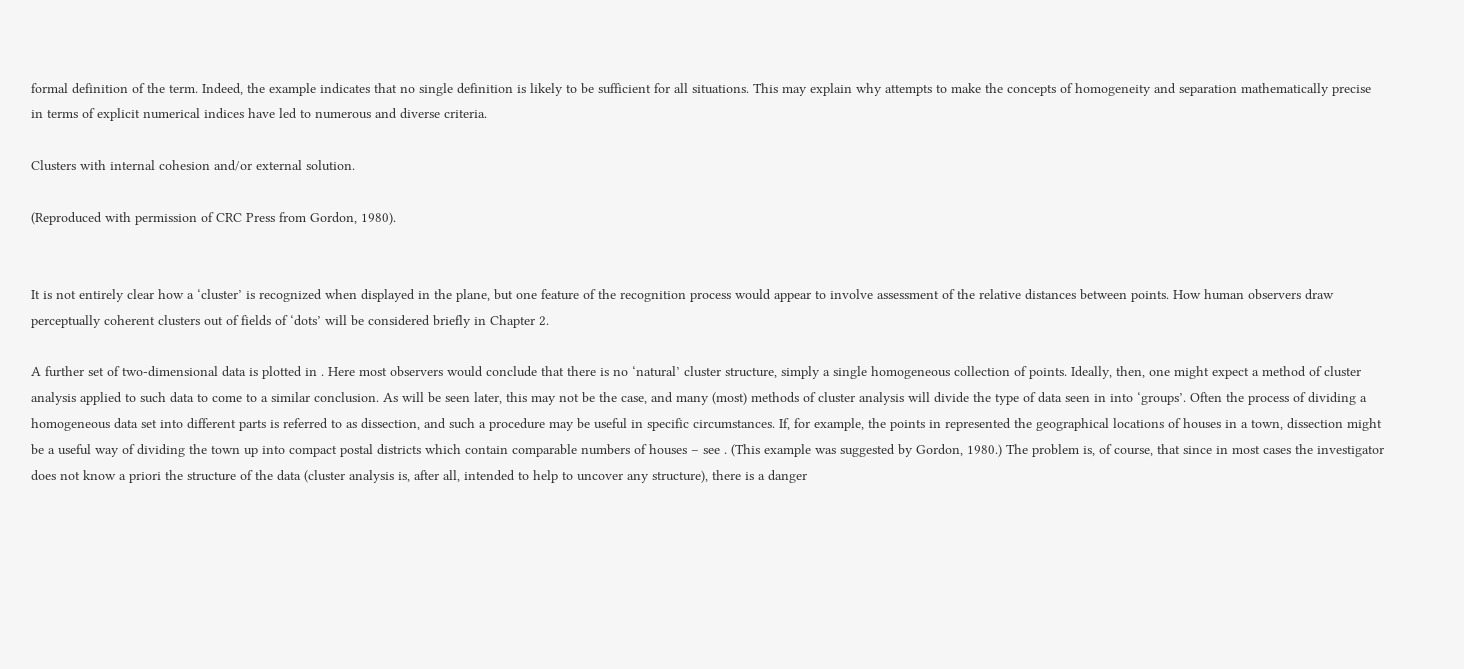formal definition of the term. Indeed, the example indicates that no single definition is likely to be sufficient for all situations. This may explain why attempts to make the concepts of homogeneity and separation mathematically precise in terms of explicit numerical indices have led to numerous and diverse criteria.

Clusters with internal cohesion and/or external solution.

(Reproduced with permission of CRC Press from Gordon, 1980).


It is not entirely clear how a ‘cluster’ is recognized when displayed in the plane, but one feature of the recognition process would appear to involve assessment of the relative distances between points. How human observers draw perceptually coherent clusters out of fields of ‘dots’ will be considered briefly in Chapter 2.

A further set of two-dimensional data is plotted in . Here most observers would conclude that there is no ‘natural’ cluster structure, simply a single homogeneous collection of points. Ideally, then, one might expect a method of cluster analysis applied to such data to come to a similar conclusion. As will be seen later, this may not be the case, and many (most) methods of cluster analysis will divide the type of data seen in into ‘groups’. Often the process of dividing a homogeneous data set into different parts is referred to as dissection, and such a procedure may be useful in specific circumstances. If, for example, the points in represented the geographical locations of houses in a town, dissection might be a useful way of dividing the town up into compact postal districts which contain comparable numbers of houses – see . (This example was suggested by Gordon, 1980.) The problem is, of course, that since in most cases the investigator does not know a priori the structure of the data (cluster analysis is, after all, intended to help to uncover any structure), there is a danger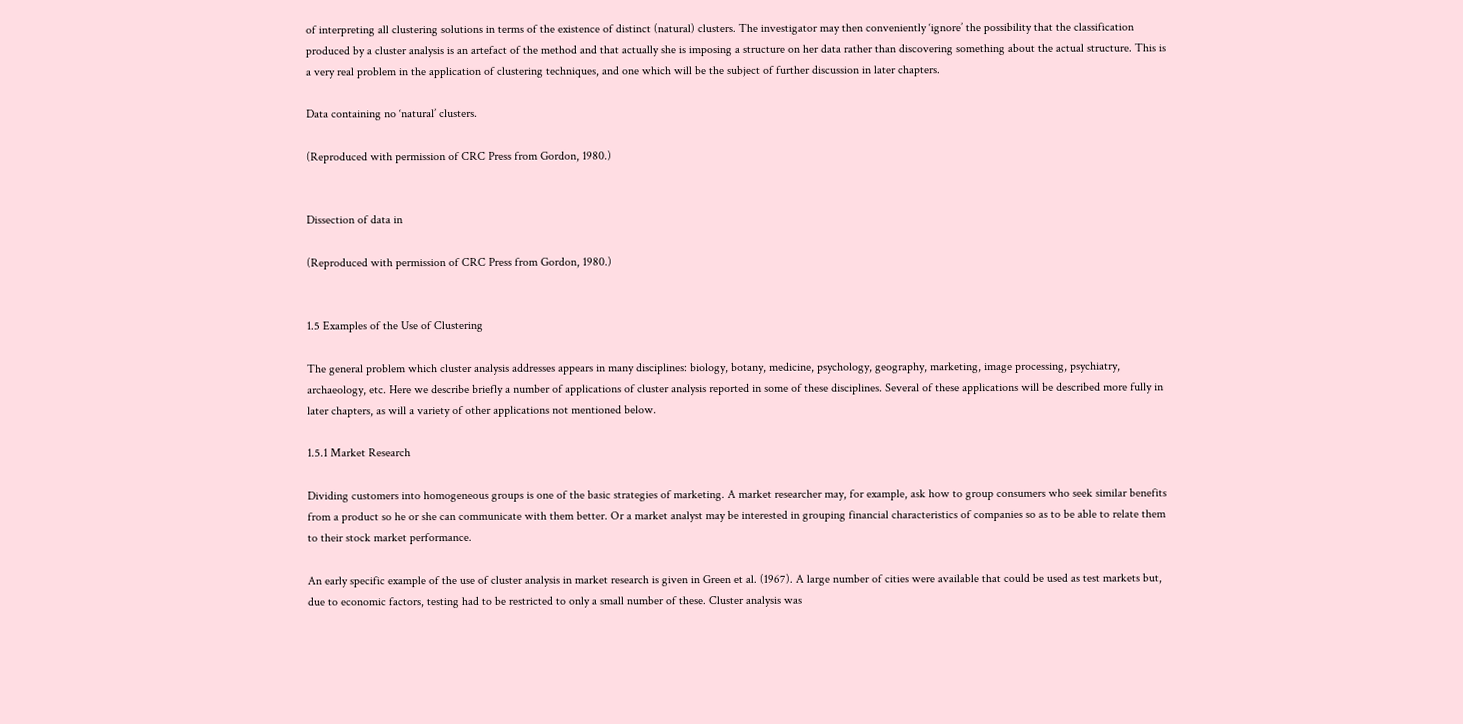of interpreting all clustering solutions in terms of the existence of distinct (natural) clusters. The investigator may then conveniently ‘ignore’ the possibility that the classification produced by a cluster analysis is an artefact of the method and that actually she is imposing a structure on her data rather than discovering something about the actual structure. This is a very real problem in the application of clustering techniques, and one which will be the subject of further discussion in later chapters.

Data containing no ‘natural’ clusters.

(Reproduced with permission of CRC Press from Gordon, 1980.)


Dissection of data in

(Reproduced with permission of CRC Press from Gordon, 1980.)


1.5 Examples of the Use of Clustering

The general problem which cluster analysis addresses appears in many disciplines: biology, botany, medicine, psychology, geography, marketing, image processing, psychiatry, archaeology, etc. Here we describe briefly a number of applications of cluster analysis reported in some of these disciplines. Several of these applications will be described more fully in later chapters, as will a variety of other applications not mentioned below.

1.5.1 Market Research

Dividing customers into homogeneous groups is one of the basic strategies of marketing. A market researcher may, for example, ask how to group consumers who seek similar benefits from a product so he or she can communicate with them better. Or a market analyst may be interested in grouping financial characteristics of companies so as to be able to relate them to their stock market performance.

An early specific example of the use of cluster analysis in market research is given in Green et al. (1967). A large number of cities were available that could be used as test markets but, due to economic factors, testing had to be restricted to only a small number of these. Cluster analysis was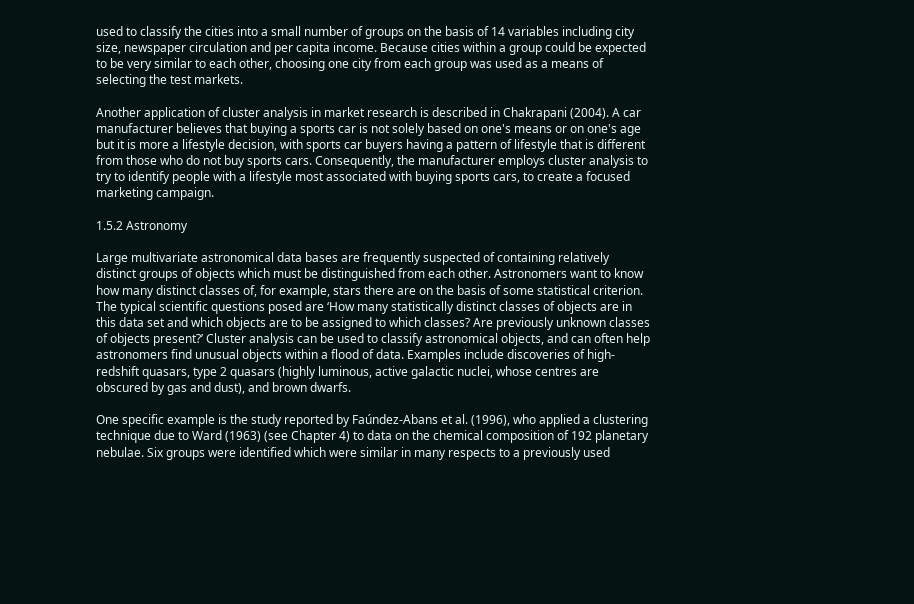used to classify the cities into a small number of groups on the basis of 14 variables including city size, newspaper circulation and per capita income. Because cities within a group could be expected to be very similar to each other, choosing one city from each group was used as a means of selecting the test markets.

Another application of cluster analysis in market research is described in Chakrapani (2004). A car manufacturer believes that buying a sports car is not solely based on one's means or on one's age but it is more a lifestyle decision, with sports car buyers having a pattern of lifestyle that is different from those who do not buy sports cars. Consequently, the manufacturer employs cluster analysis to try to identify people with a lifestyle most associated with buying sports cars, to create a focused marketing campaign.

1.5.2 Astronomy

Large multivariate astronomical data bases are frequently suspected of containing relatively distinct groups of objects which must be distinguished from each other. Astronomers want to know how many distinct classes of, for example, stars there are on the basis of some statistical criterion. The typical scientific questions posed are ‘How many statistically distinct classes of objects are in this data set and which objects are to be assigned to which classes? Are previously unknown classes of objects present?’ Cluster analysis can be used to classify astronomical objects, and can often help astronomers find unusual objects within a flood of data. Examples include discoveries of high-redshift quasars, type 2 quasars (highly luminous, active galactic nuclei, whose centres are obscured by gas and dust), and brown dwarfs.

One specific example is the study reported by Faúndez-Abans et al. (1996), who applied a clustering technique due to Ward (1963) (see Chapter 4) to data on the chemical composition of 192 planetary nebulae. Six groups were identified which were similar in many respects to a previously used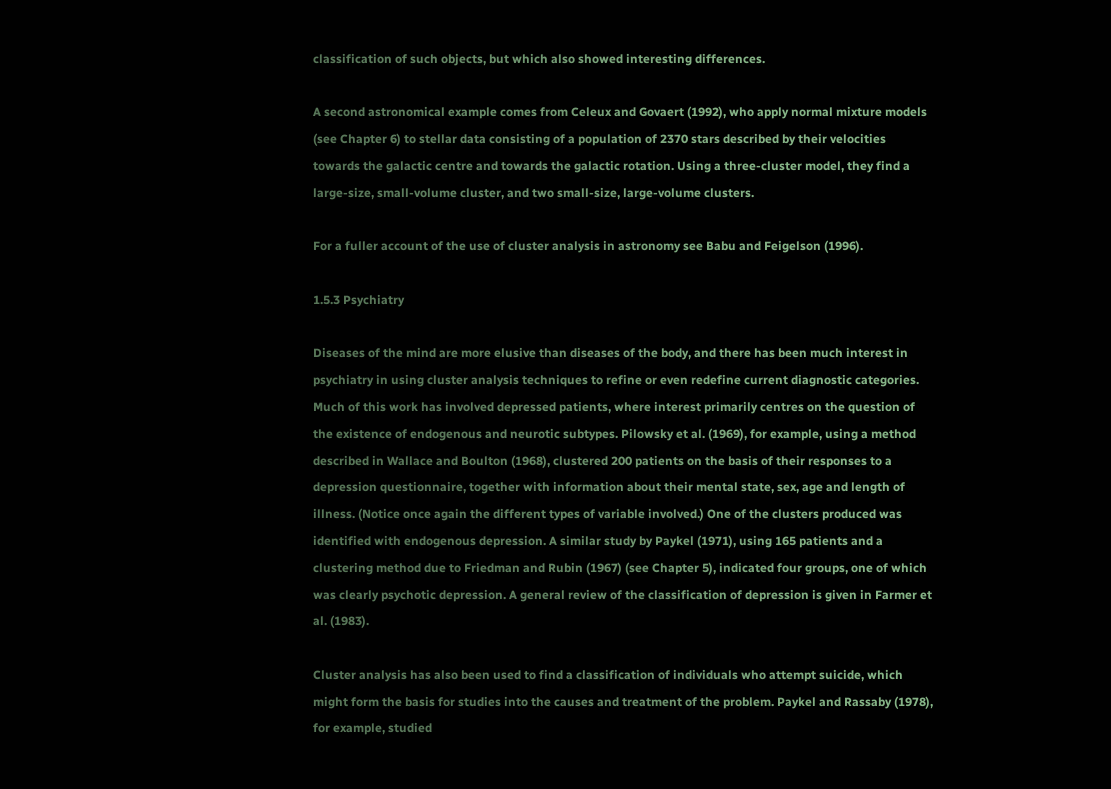classification of such objects, but which also showed interesting differences.

A second astronomical example comes from Celeux and Govaert (1992), who apply normal mixture models (see Chapter 6) to stellar data consisting of a population of 2370 stars described by their velocities towards the galactic centre and towards the galactic rotation. Using a three-cluster model, they find a large-size, small-volume cluster, and two small-size, large-volume clusters.

For a fuller account of the use of cluster analysis in astronomy see Babu and Feigelson (1996).

1.5.3 Psychiatry

Diseases of the mind are more elusive than diseases of the body, and there has been much interest in psychiatry in using cluster analysis techniques to refine or even redefine current diagnostic categories. Much of this work has involved depressed patients, where interest primarily centres on the question of the existence of endogenous and neurotic subtypes. Pilowsky et al. (1969), for example, using a method described in Wallace and Boulton (1968), clustered 200 patients on the basis of their responses to a depression questionnaire, together with information about their mental state, sex, age and length of illness. (Notice once again the different types of variable involved.) One of the clusters produced was identified with endogenous depression. A similar study by Paykel (1971), using 165 patients and a clustering method due to Friedman and Rubin (1967) (see Chapter 5), indicated four groups, one of which was clearly psychotic depression. A general review of the classification of depression is given in Farmer et al. (1983).

Cluster analysis has also been used to find a classification of individuals who attempt suicide, which might form the basis for studies into the causes and treatment of the problem. Paykel and Rassaby (1978), for example, studied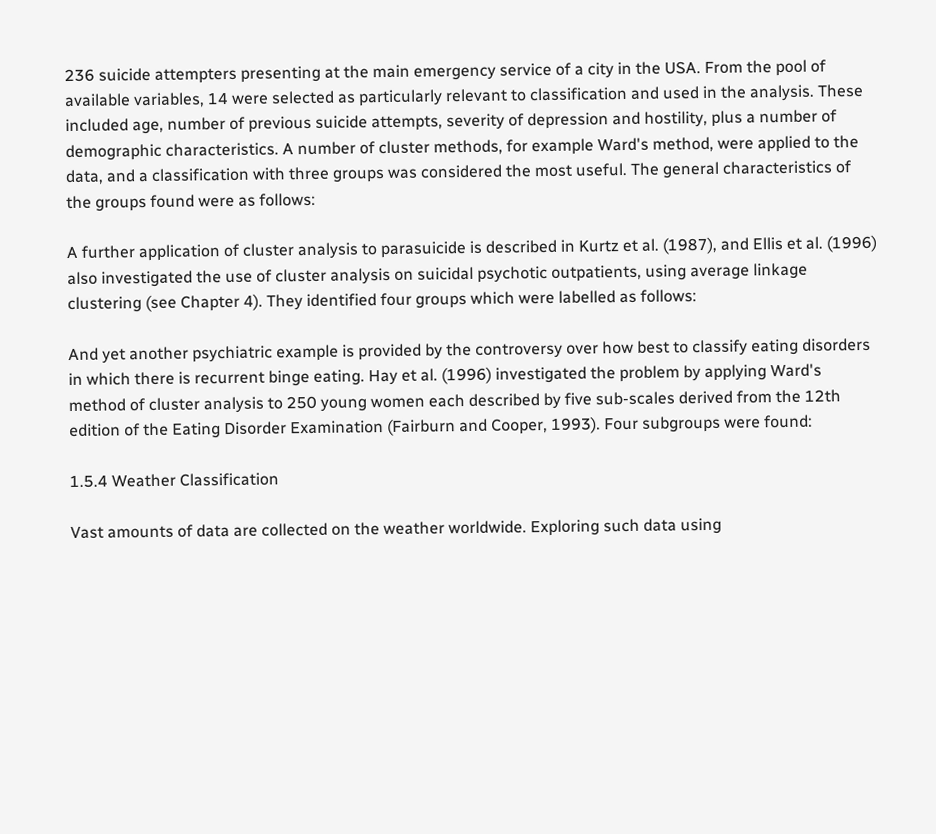236 suicide attempters presenting at the main emergency service of a city in the USA. From the pool of available variables, 14 were selected as particularly relevant to classification and used in the analysis. These included age, number of previous suicide attempts, severity of depression and hostility, plus a number of demographic characteristics. A number of cluster methods, for example Ward's method, were applied to the data, and a classification with three groups was considered the most useful. The general characteristics of the groups found were as follows:

A further application of cluster analysis to parasuicide is described in Kurtz et al. (1987), and Ellis et al. (1996) also investigated the use of cluster analysis on suicidal psychotic outpatients, using average linkage clustering (see Chapter 4). They identified four groups which were labelled as follows:

And yet another psychiatric example is provided by the controversy over how best to classify eating disorders in which there is recurrent binge eating. Hay et al. (1996) investigated the problem by applying Ward's method of cluster analysis to 250 young women each described by five sub-scales derived from the 12th edition of the Eating Disorder Examination (Fairburn and Cooper, 1993). Four subgroups were found:

1.5.4 Weather Classification

Vast amounts of data are collected on the weather worldwide. Exploring such data using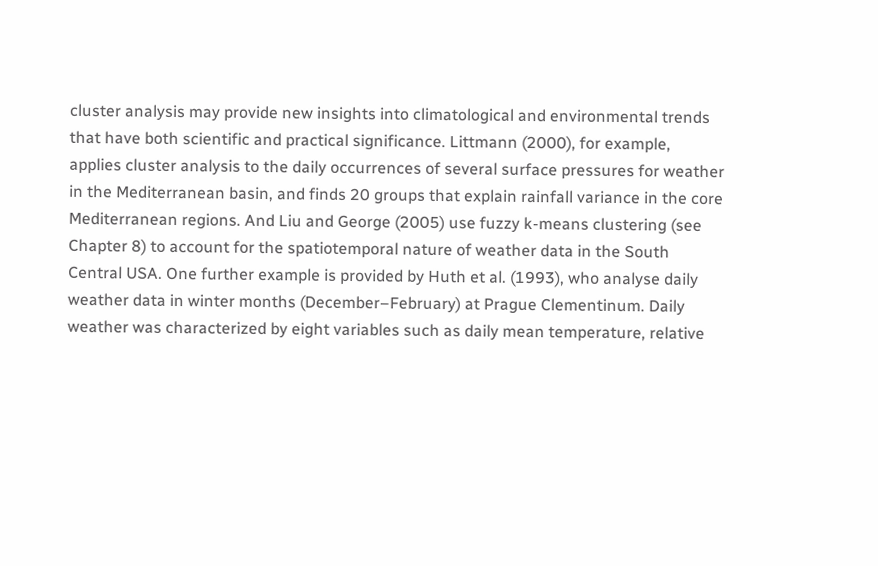cluster analysis may provide new insights into climatological and environmental trends that have both scientific and practical significance. Littmann (2000), for example, applies cluster analysis to the daily occurrences of several surface pressures for weather in the Mediterranean basin, and finds 20 groups that explain rainfall variance in the core Mediterranean regions. And Liu and George (2005) use fuzzy k-means clustering (see Chapter 8) to account for the spatiotemporal nature of weather data in the South Central USA. One further example is provided by Huth et al. (1993), who analyse daily weather data in winter months (December–February) at Prague Clementinum. Daily weather was characterized by eight variables such as daily mean temperature, relative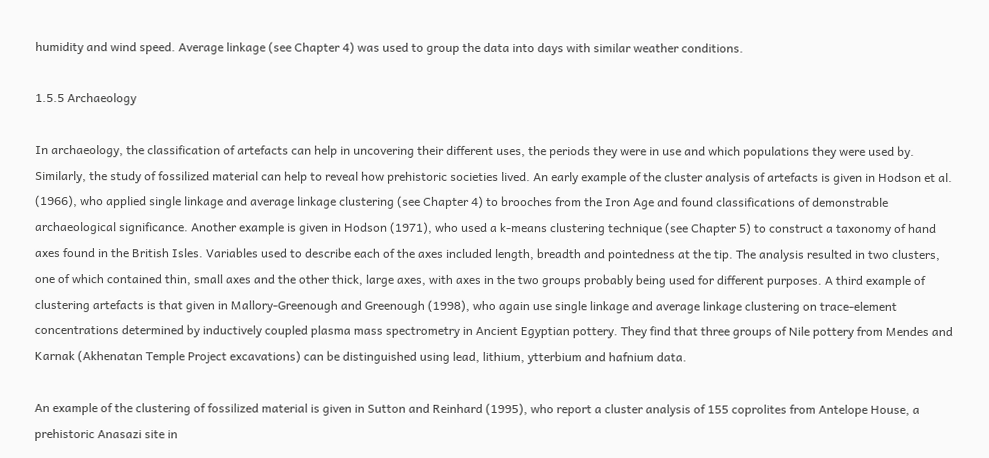humidity and wind speed. Average linkage (see Chapter 4) was used to group the data into days with similar weather conditions.

1.5.5 Archaeology

In archaeology, the classification of artefacts can help in uncovering their different uses, the periods they were in use and which populations they were used by. Similarly, the study of fossilized material can help to reveal how prehistoric societies lived. An early example of the cluster analysis of artefacts is given in Hodson et al. (1966), who applied single linkage and average linkage clustering (see Chapter 4) to brooches from the Iron Age and found classifications of demonstrable archaeological significance. Another example is given in Hodson (1971), who used a k-means clustering technique (see Chapter 5) to construct a taxonomy of hand axes found in the British Isles. Variables used to describe each of the axes included length, breadth and pointedness at the tip. The analysis resulted in two clusters, one of which contained thin, small axes and the other thick, large axes, with axes in the two groups probably being used for different purposes. A third example of clustering artefacts is that given in Mallory-Greenough and Greenough (1998), who again use single linkage and average linkage clustering on trace-element concentrations determined by inductively coupled plasma mass spectrometry in Ancient Egyptian pottery. They find that three groups of Nile pottery from Mendes and Karnak (Akhenatan Temple Project excavations) can be distinguished using lead, lithium, ytterbium and hafnium data.

An example of the clustering of fossilized material is given in Sutton and Reinhard (1995), who report a cluster analysis of 155 coprolites from Antelope House, a prehistoric Anasazi site in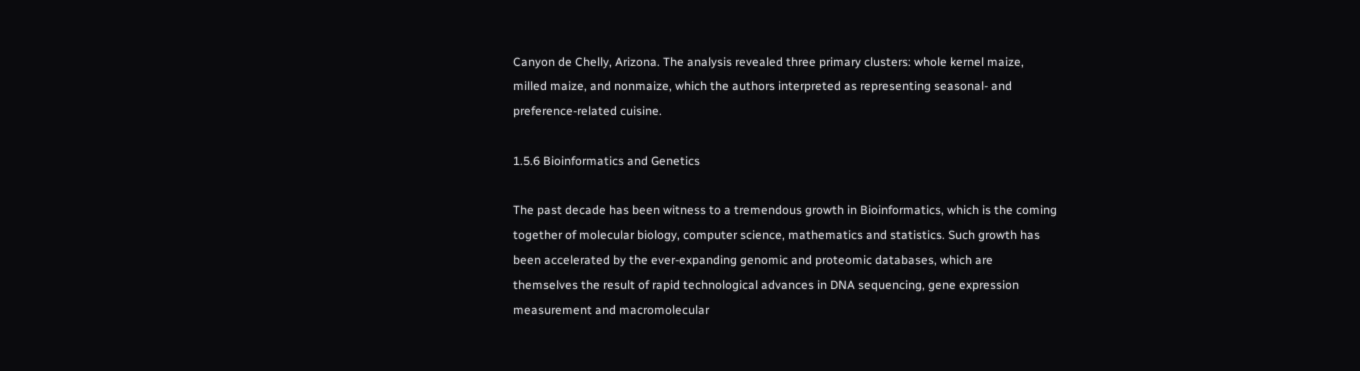Canyon de Chelly, Arizona. The analysis revealed three primary clusters: whole kernel maize, milled maize, and nonmaize, which the authors interpreted as representing seasonal- and preference-related cuisine.

1.5.6 Bioinformatics and Genetics

The past decade has been witness to a tremendous growth in Bioinformatics, which is the coming together of molecular biology, computer science, mathematics and statistics. Such growth has been accelerated by the ever-expanding genomic and proteomic databases, which are themselves the result of rapid technological advances in DNA sequencing, gene expression measurement and macromolecular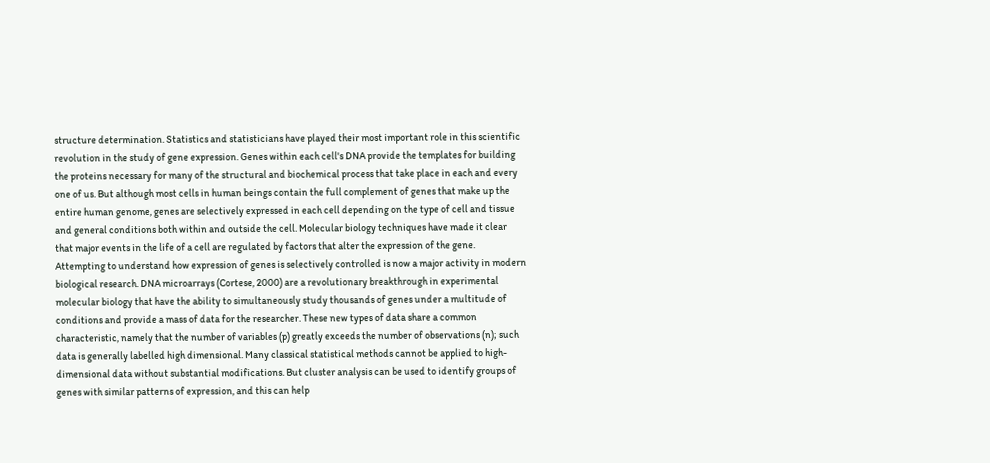structure determination. Statistics and statisticians have played their most important role in this scientific revolution in the study of gene expression. Genes within each cell's DNA provide the templates for building the proteins necessary for many of the structural and biochemical process that take place in each and every one of us. But although most cells in human beings contain the full complement of genes that make up the entire human genome, genes are selectively expressed in each cell depending on the type of cell and tissue and general conditions both within and outside the cell. Molecular biology techniques have made it clear that major events in the life of a cell are regulated by factors that alter the expression of the gene. Attempting to understand how expression of genes is selectively controlled is now a major activity in modern biological research. DNA microarrays (Cortese, 2000) are a revolutionary breakthrough in experimental molecular biology that have the ability to simultaneously study thousands of genes under a multitude of conditions and provide a mass of data for the researcher. These new types of data share a common characteristic, namely that the number of variables (p) greatly exceeds the number of observations (n); such data is generally labelled high dimensional. Many classical statistical methods cannot be applied to high-dimensional data without substantial modifications. But cluster analysis can be used to identify groups of genes with similar patterns of expression, and this can help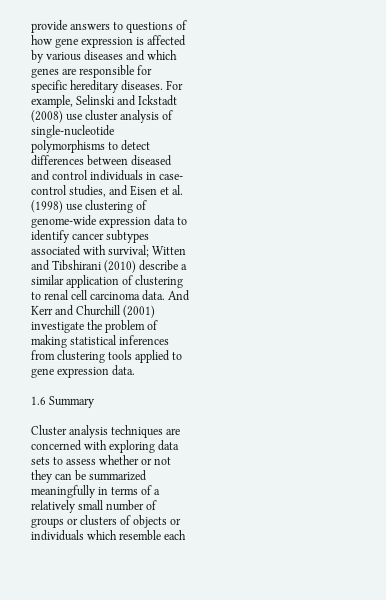provide answers to questions of how gene expression is affected by various diseases and which genes are responsible for specific hereditary diseases. For example, Selinski and Ickstadt (2008) use cluster analysis of single-nucleotide polymorphisms to detect differences between diseased and control individuals in case-control studies, and Eisen et al. (1998) use clustering of genome-wide expression data to identify cancer subtypes associated with survival; Witten and Tibshirani (2010) describe a similar application of clustering to renal cell carcinoma data. And Kerr and Churchill (2001) investigate the problem of making statistical inferences from clustering tools applied to gene expression data.

1.6 Summary

Cluster analysis techniques are concerned with exploring data sets to assess whether or not they can be summarized meaningfully in terms of a relatively small number of groups or clusters of objects or individuals which resemble each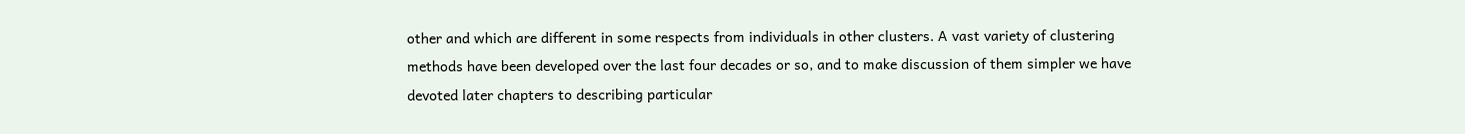other and which are different in some respects from individuals in other clusters. A vast variety of clustering methods have been developed over the last four decades or so, and to make discussion of them simpler we have devoted later chapters to describing particular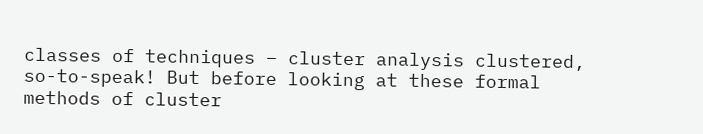classes of techniques – cluster analysis clustered, so-to-speak! But before looking at these formal methods of cluster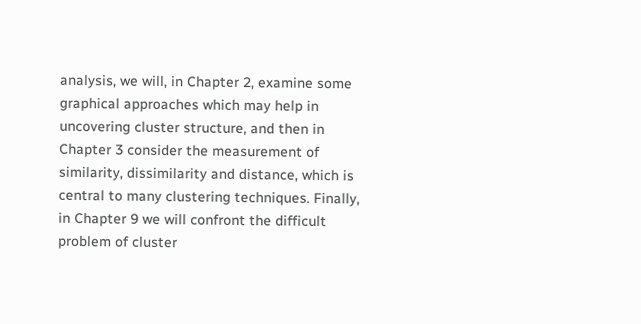analysis, we will, in Chapter 2, examine some graphical approaches which may help in uncovering cluster structure, and then in Chapter 3 consider the measurement of similarity, dissimilarity and distance, which is central to many clustering techniques. Finally, in Chapter 9 we will confront the difficult problem of cluster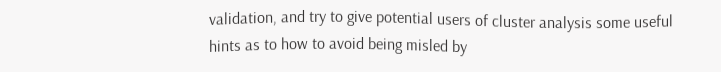validation, and try to give potential users of cluster analysis some useful hints as to how to avoid being misled by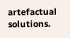artefactual solutions.